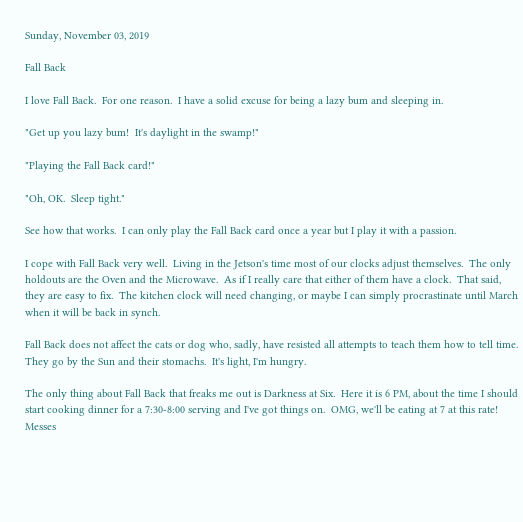Sunday, November 03, 2019

Fall Back

I love Fall Back.  For one reason.  I have a solid excuse for being a lazy bum and sleeping in.

"Get up you lazy bum!  It's daylight in the swamp!"

"Playing the Fall Back card!"

"Oh, OK.  Sleep tight."

See how that works.  I can only play the Fall Back card once a year but I play it with a passion.

I cope with Fall Back very well.  Living in the Jetson's time most of our clocks adjust themselves.  The only holdouts are the Oven and the Microwave.  As if I really care that either of them have a clock.  That said, they are easy to fix.  The kitchen clock will need changing, or maybe I can simply procrastinate until March when it will be back in synch.

Fall Back does not affect the cats or dog who, sadly, have resisted all attempts to teach them how to tell time.  They go by the Sun and their stomachs.  It's light, I'm hungry.

The only thing about Fall Back that freaks me out is Darkness at Six.  Here it is 6 PM, about the time I should start cooking dinner for a 7:30-8:00 serving and I've got things on.  OMG, we'll be eating at 7 at this rate!  Messes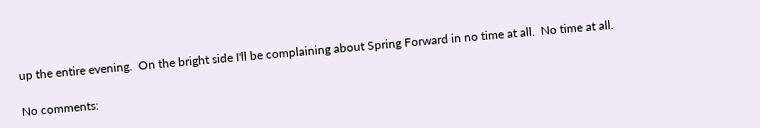up the entire evening.  On the bright side I'll be complaining about Spring Forward in no time at all.  No time at all.

No comments: